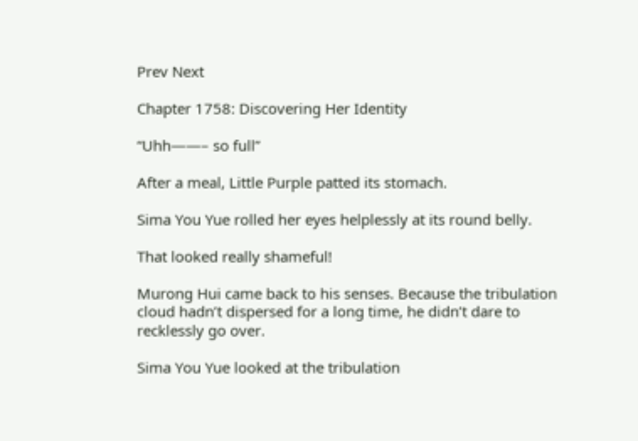Prev Next

Chapter 1758: Discovering Her Identity

“Uhh——– so full”

After a meal, Little Purple patted its stomach.

Sima You Yue rolled her eyes helplessly at its round belly.

That looked really shameful!

Murong Hui came back to his senses. Because the tribulation cloud hadn’t dispersed for a long time, he didn’t dare to recklessly go over.

Sima You Yue looked at the tribulation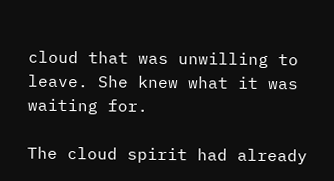cloud that was unwilling to leave. She knew what it was waiting for.

The cloud spirit had already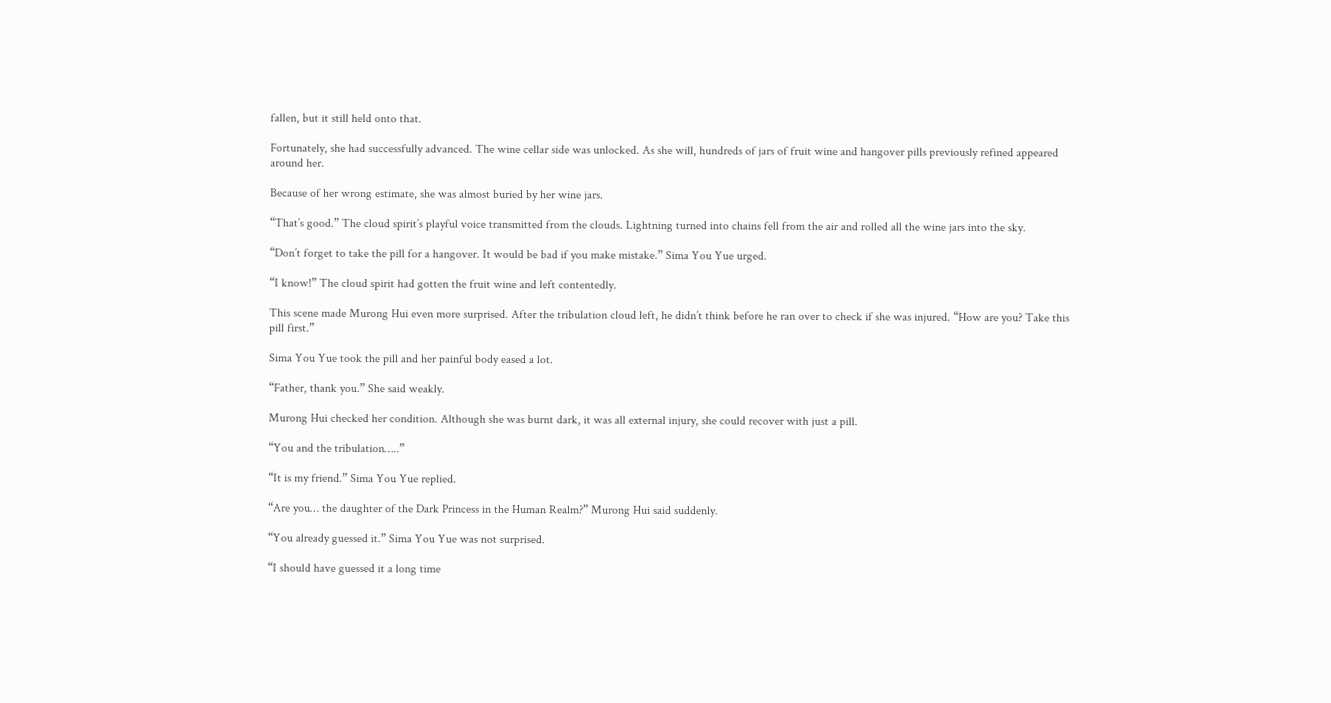fallen, but it still held onto that.

Fortunately, she had successfully advanced. The wine cellar side was unlocked. As she will, hundreds of jars of fruit wine and hangover pills previously refined appeared around her.

Because of her wrong estimate, she was almost buried by her wine jars.

“That’s good.” The cloud spirit’s playful voice transmitted from the clouds. Lightning turned into chains fell from the air and rolled all the wine jars into the sky.

“Don’t forget to take the pill for a hangover. It would be bad if you make mistake.” Sima You Yue urged.

“I know!” The cloud spirit had gotten the fruit wine and left contentedly.

This scene made Murong Hui even more surprised. After the tribulation cloud left, he didn’t think before he ran over to check if she was injured. “How are you? Take this pill first.”

Sima You Yue took the pill and her painful body eased a lot.

“Father, thank you.” She said weakly.

Murong Hui checked her condition. Although she was burnt dark, it was all external injury, she could recover with just a pill.

“You and the tribulation…..”

“It is my friend.” Sima You Yue replied.

“Are you… the daughter of the Dark Princess in the Human Realm?” Murong Hui said suddenly.

“You already guessed it.” Sima You Yue was not surprised.

“I should have guessed it a long time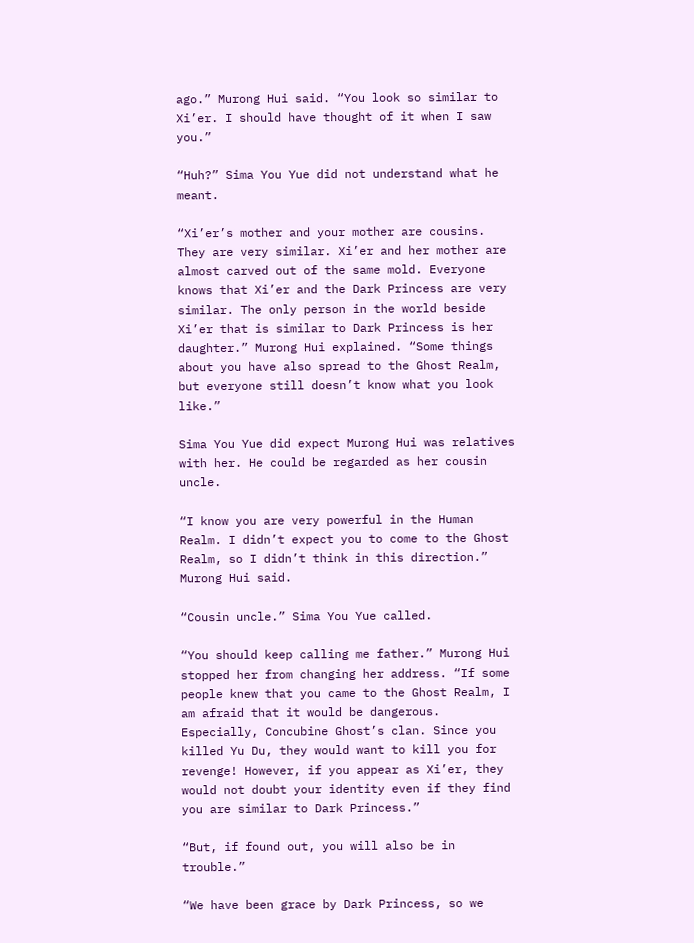ago.” Murong Hui said. “You look so similar to Xi’er. I should have thought of it when I saw you.”

“Huh?” Sima You Yue did not understand what he meant.

“Xi’er’s mother and your mother are cousins. They are very similar. Xi’er and her mother are almost carved out of the same mold. Everyone knows that Xi’er and the Dark Princess are very similar. The only person in the world beside Xi’er that is similar to Dark Princess is her daughter.” Murong Hui explained. “Some things about you have also spread to the Ghost Realm, but everyone still doesn’t know what you look like.”

Sima You Yue did expect Murong Hui was relatives with her. He could be regarded as her cousin uncle.

“I know you are very powerful in the Human Realm. I didn’t expect you to come to the Ghost Realm, so I didn’t think in this direction.” Murong Hui said.

“Cousin uncle.” Sima You Yue called.

“You should keep calling me father.” Murong Hui stopped her from changing her address. “If some people knew that you came to the Ghost Realm, I am afraid that it would be dangerous. Especially, Concubine Ghost’s clan. Since you killed Yu Du, they would want to kill you for revenge! However, if you appear as Xi’er, they would not doubt your identity even if they find you are similar to Dark Princess.”

“But, if found out, you will also be in trouble.”

“We have been grace by Dark Princess, so we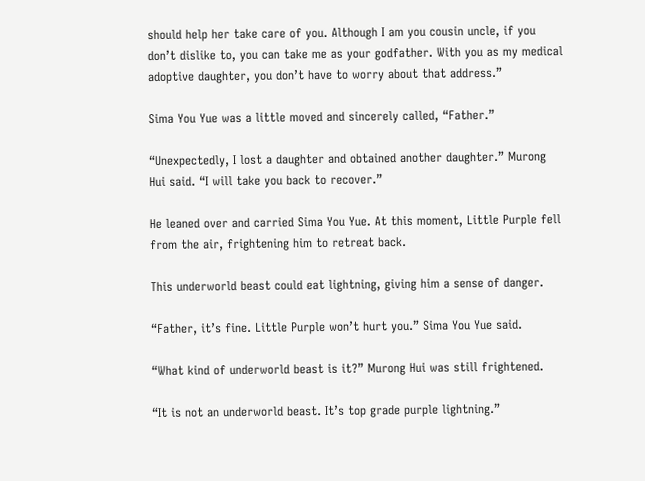should help her take care of you. Although I am you cousin uncle, if you don’t dislike to, you can take me as your godfather. With you as my medical adoptive daughter, you don’t have to worry about that address.”

Sima You Yue was a little moved and sincerely called, “Father.”

“Unexpectedly, I lost a daughter and obtained another daughter.” Murong Hui said. “I will take you back to recover.”

He leaned over and carried Sima You Yue. At this moment, Little Purple fell from the air, frightening him to retreat back.

This underworld beast could eat lightning, giving him a sense of danger.

“Father, it’s fine. Little Purple won’t hurt you.” Sima You Yue said.

“What kind of underworld beast is it?” Murong Hui was still frightened.

“It is not an underworld beast. It’s top grade purple lightning.”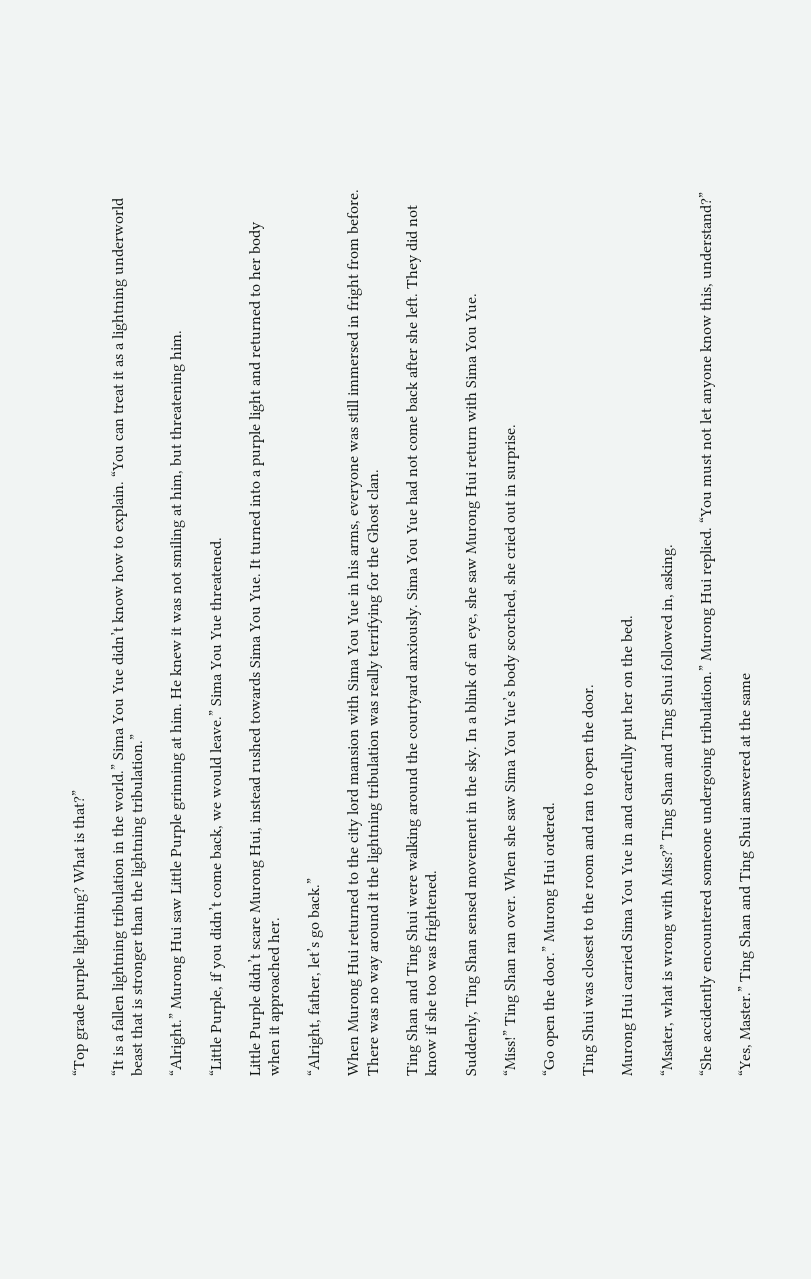“Top grade purple lightning? What is that?”

“It is a fallen lightning tribulation in the world.” Sima You Yue didn’t know how to explain. “You can treat it as a lightning underworld beast that is stronger than the lightning tribulation.”

“Alright.” Murong Hui saw Little Purple grinning at him. He knew it was not smiling at him, but threatening him.

“Little Purple, if you didn’t come back, we would leave.” Sima You Yue threatened.

Little Purple didn’t scare Murong Hui, instead rushed towards Sima You Yue. It turned into a purple light and returned to her body when it approached her.

“Alright, father, let’s go back.”

When Murong Hui returned to the city lord mansion with Sima You Yue in his arms, everyone was still immersed in fright from before. There was no way around it the lightning tribulation was really terrifying for the Ghost clan.

Ting Shan and Ting Shui were walking around the courtyard anxiously. Sima You Yue had not come back after she left. They did not know if she too was frightened.

Suddenly, Ting Shan sensed movement in the sky. In a blink of an eye, she saw Murong Hui return with Sima You Yue.

“Miss!” Ting Shan ran over. When she saw Sima You Yue’s body scorched, she cried out in surprise.

“Go open the door.” Murong Hui ordered.

Ting Shui was closest to the room and ran to open the door.

Murong Hui carried Sima You Yue in and carefully put her on the bed.

“Msater, what is wrong with Miss?” Ting Shan and Ting Shui followed in, asking.

“She accidently encountered someone undergoing tribulation.” Murong Hui replied. “You must not let anyone know this, understand?”

“Yes, Master.” Ting Shan and Ting Shui answered at the same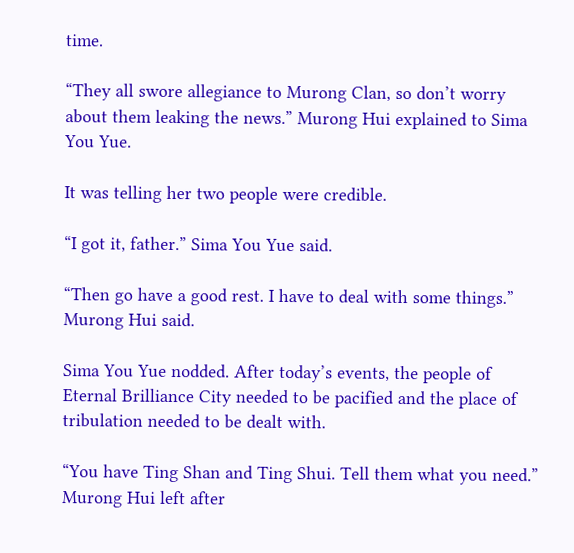time.

“They all swore allegiance to Murong Clan, so don’t worry about them leaking the news.” Murong Hui explained to Sima You Yue.

It was telling her two people were credible.

“I got it, father.” Sima You Yue said.

“Then go have a good rest. I have to deal with some things.” Murong Hui said.

Sima You Yue nodded. After today’s events, the people of Eternal Brilliance City needed to be pacified and the place of tribulation needed to be dealt with.

“You have Ting Shan and Ting Shui. Tell them what you need.” Murong Hui left after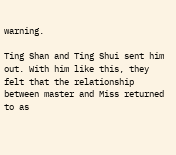warning.

Ting Shan and Ting Shui sent him out. With him like this, they felt that the relationship between master and Miss returned to as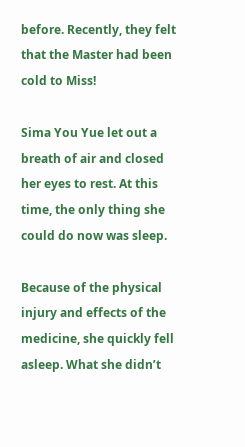before. Recently, they felt that the Master had been cold to Miss!

Sima You Yue let out a breath of air and closed her eyes to rest. At this time, the only thing she could do now was sleep.

Because of the physical injury and effects of the medicine, she quickly fell asleep. What she didn’t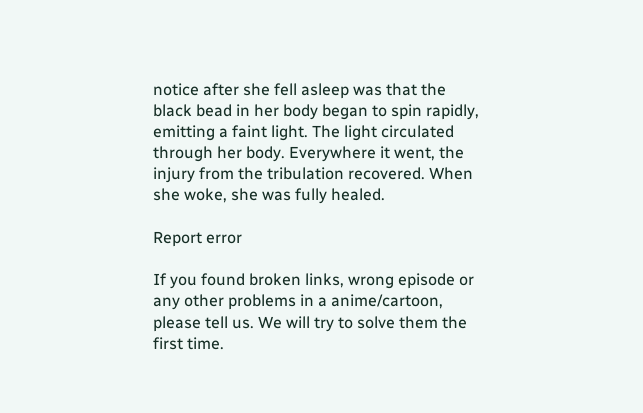notice after she fell asleep was that the black bead in her body began to spin rapidly, emitting a faint light. The light circulated through her body. Everywhere it went, the injury from the tribulation recovered. When she woke, she was fully healed.

Report error

If you found broken links, wrong episode or any other problems in a anime/cartoon, please tell us. We will try to solve them the first time.